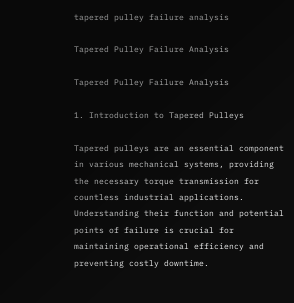tapered pulley failure analysis

Tapered Pulley Failure Analysis

Tapered Pulley Failure Analysis

1. Introduction to Tapered Pulleys

Tapered pulleys are an essential component in various mechanical systems, providing the necessary torque transmission for countless industrial applications. Understanding their function and potential points of failure is crucial for maintaining operational efficiency and preventing costly downtime.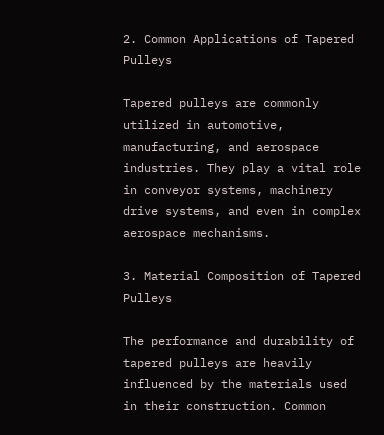2. Common Applications of Tapered Pulleys

Tapered pulleys are commonly utilized in automotive, manufacturing, and aerospace industries. They play a vital role in conveyor systems, machinery drive systems, and even in complex aerospace mechanisms.

3. Material Composition of Tapered Pulleys

The performance and durability of tapered pulleys are heavily influenced by the materials used in their construction. Common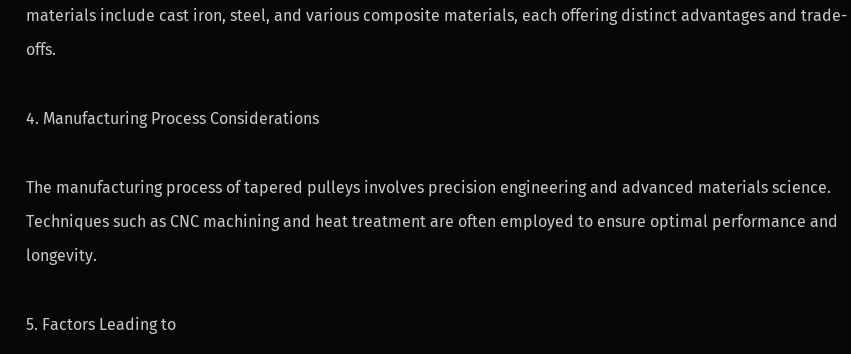materials include cast iron, steel, and various composite materials, each offering distinct advantages and trade-offs.

4. Manufacturing Process Considerations

The manufacturing process of tapered pulleys involves precision engineering and advanced materials science. Techniques such as CNC machining and heat treatment are often employed to ensure optimal performance and longevity.

5. Factors Leading to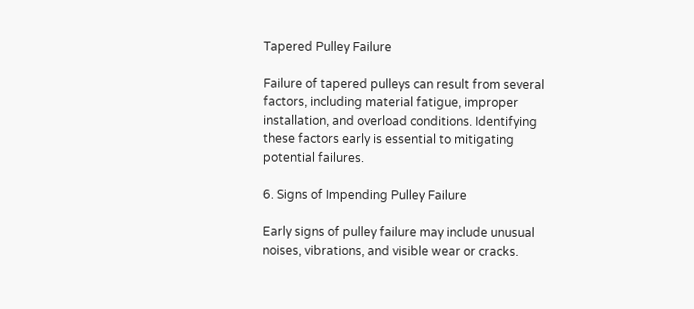Tapered Pulley Failure

Failure of tapered pulleys can result from several factors, including material fatigue, improper installation, and overload conditions. Identifying these factors early is essential to mitigating potential failures.

6. Signs of Impending Pulley Failure

Early signs of pulley failure may include unusual noises, vibrations, and visible wear or cracks.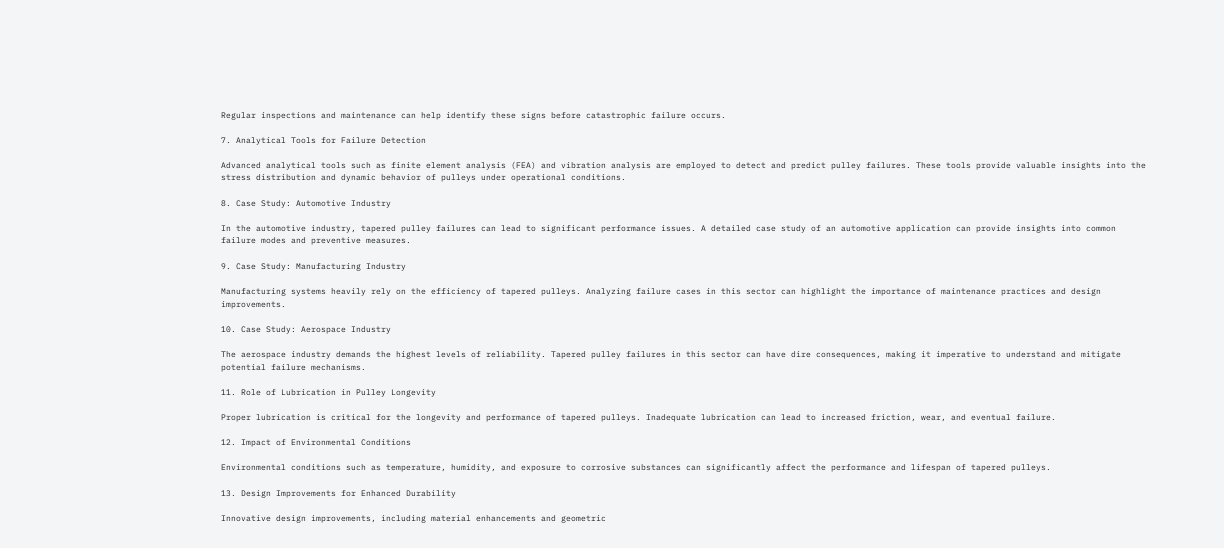Regular inspections and maintenance can help identify these signs before catastrophic failure occurs.

7. Analytical Tools for Failure Detection

Advanced analytical tools such as finite element analysis (FEA) and vibration analysis are employed to detect and predict pulley failures. These tools provide valuable insights into the stress distribution and dynamic behavior of pulleys under operational conditions.

8. Case Study: Automotive Industry

In the automotive industry, tapered pulley failures can lead to significant performance issues. A detailed case study of an automotive application can provide insights into common failure modes and preventive measures.

9. Case Study: Manufacturing Industry

Manufacturing systems heavily rely on the efficiency of tapered pulleys. Analyzing failure cases in this sector can highlight the importance of maintenance practices and design improvements.

10. Case Study: Aerospace Industry

The aerospace industry demands the highest levels of reliability. Tapered pulley failures in this sector can have dire consequences, making it imperative to understand and mitigate potential failure mechanisms.

11. Role of Lubrication in Pulley Longevity

Proper lubrication is critical for the longevity and performance of tapered pulleys. Inadequate lubrication can lead to increased friction, wear, and eventual failure.

12. Impact of Environmental Conditions

Environmental conditions such as temperature, humidity, and exposure to corrosive substances can significantly affect the performance and lifespan of tapered pulleys.

13. Design Improvements for Enhanced Durability

Innovative design improvements, including material enhancements and geometric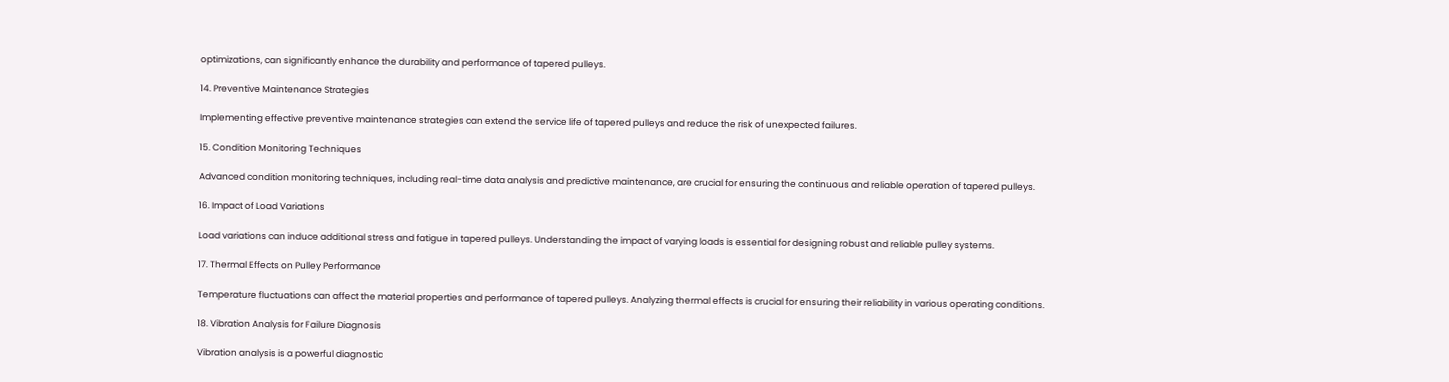optimizations, can significantly enhance the durability and performance of tapered pulleys.

14. Preventive Maintenance Strategies

Implementing effective preventive maintenance strategies can extend the service life of tapered pulleys and reduce the risk of unexpected failures.

15. Condition Monitoring Techniques

Advanced condition monitoring techniques, including real-time data analysis and predictive maintenance, are crucial for ensuring the continuous and reliable operation of tapered pulleys.

16. Impact of Load Variations

Load variations can induce additional stress and fatigue in tapered pulleys. Understanding the impact of varying loads is essential for designing robust and reliable pulley systems.

17. Thermal Effects on Pulley Performance

Temperature fluctuations can affect the material properties and performance of tapered pulleys. Analyzing thermal effects is crucial for ensuring their reliability in various operating conditions.

18. Vibration Analysis for Failure Diagnosis

Vibration analysis is a powerful diagnostic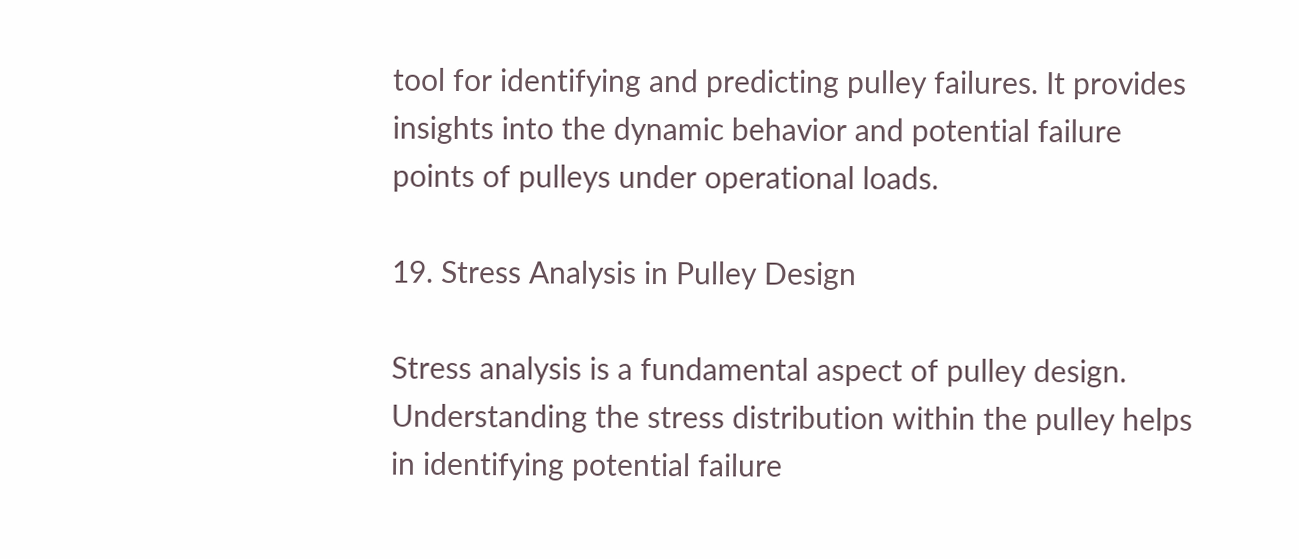tool for identifying and predicting pulley failures. It provides insights into the dynamic behavior and potential failure points of pulleys under operational loads.

19. Stress Analysis in Pulley Design

Stress analysis is a fundamental aspect of pulley design. Understanding the stress distribution within the pulley helps in identifying potential failure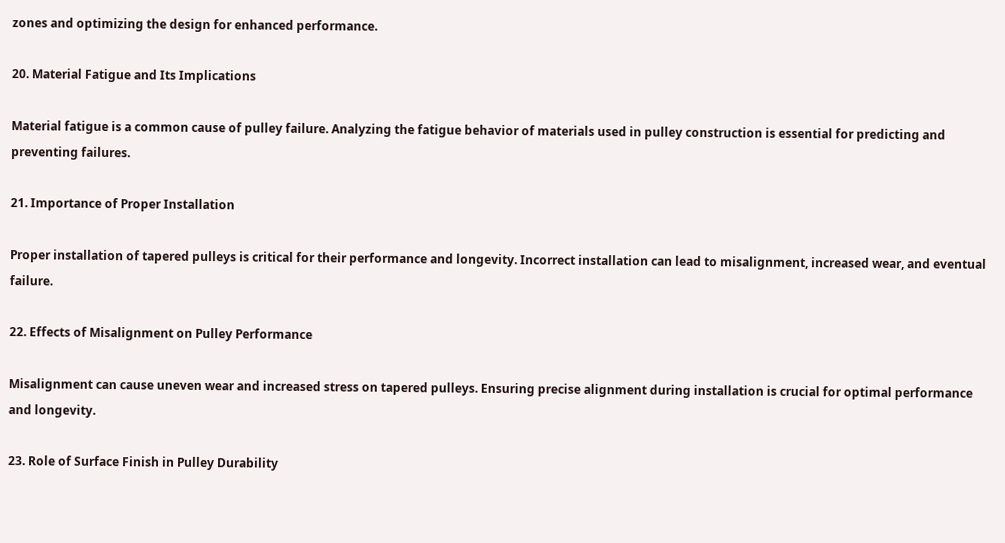zones and optimizing the design for enhanced performance.

20. Material Fatigue and Its Implications

Material fatigue is a common cause of pulley failure. Analyzing the fatigue behavior of materials used in pulley construction is essential for predicting and preventing failures.

21. Importance of Proper Installation

Proper installation of tapered pulleys is critical for their performance and longevity. Incorrect installation can lead to misalignment, increased wear, and eventual failure.

22. Effects of Misalignment on Pulley Performance

Misalignment can cause uneven wear and increased stress on tapered pulleys. Ensuring precise alignment during installation is crucial for optimal performance and longevity.

23. Role of Surface Finish in Pulley Durability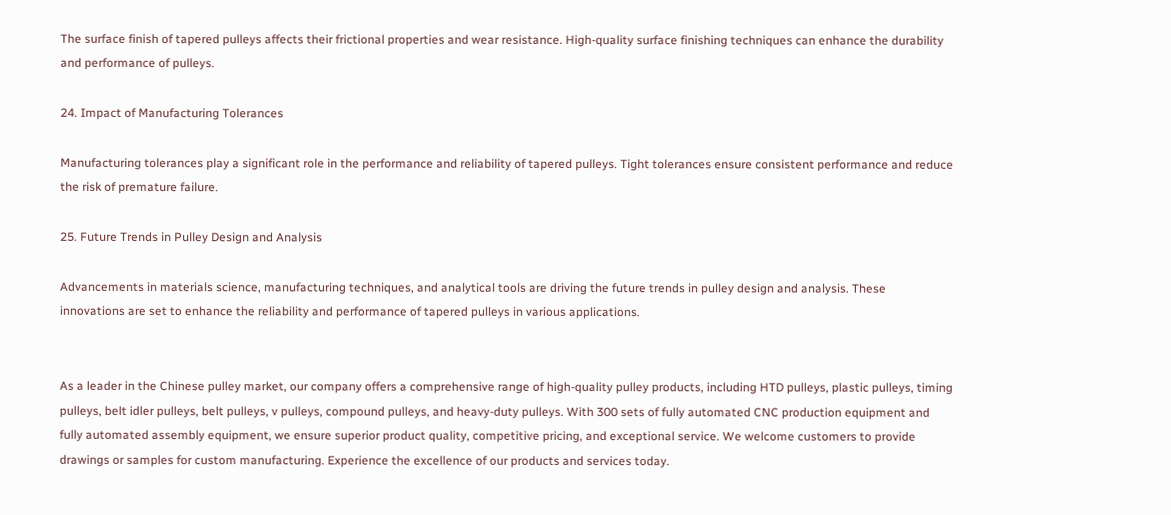The surface finish of tapered pulleys affects their frictional properties and wear resistance. High-quality surface finishing techniques can enhance the durability and performance of pulleys.

24. Impact of Manufacturing Tolerances

Manufacturing tolerances play a significant role in the performance and reliability of tapered pulleys. Tight tolerances ensure consistent performance and reduce the risk of premature failure.

25. Future Trends in Pulley Design and Analysis

Advancements in materials science, manufacturing techniques, and analytical tools are driving the future trends in pulley design and analysis. These innovations are set to enhance the reliability and performance of tapered pulleys in various applications.


As a leader in the Chinese pulley market, our company offers a comprehensive range of high-quality pulley products, including HTD pulleys, plastic pulleys, timing pulleys, belt idler pulleys, belt pulleys, v pulleys, compound pulleys, and heavy-duty pulleys. With 300 sets of fully automated CNC production equipment and fully automated assembly equipment, we ensure superior product quality, competitive pricing, and exceptional service. We welcome customers to provide drawings or samples for custom manufacturing. Experience the excellence of our products and services today.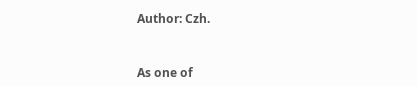Author: Czh.


As one of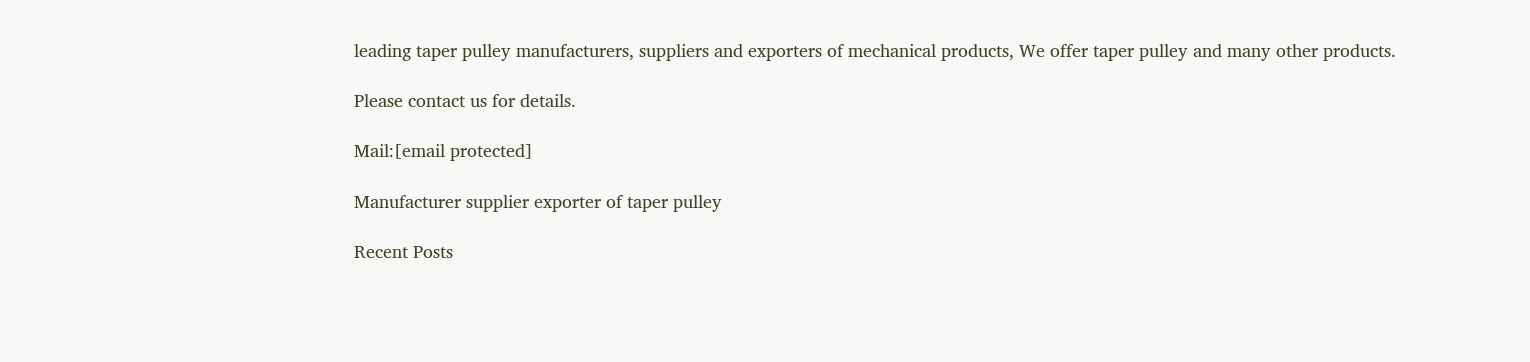leading taper pulley manufacturers, suppliers and exporters of mechanical products, We offer taper pulley and many other products.

Please contact us for details.

Mail:[email protected]

Manufacturer supplier exporter of taper pulley

Recent Posts